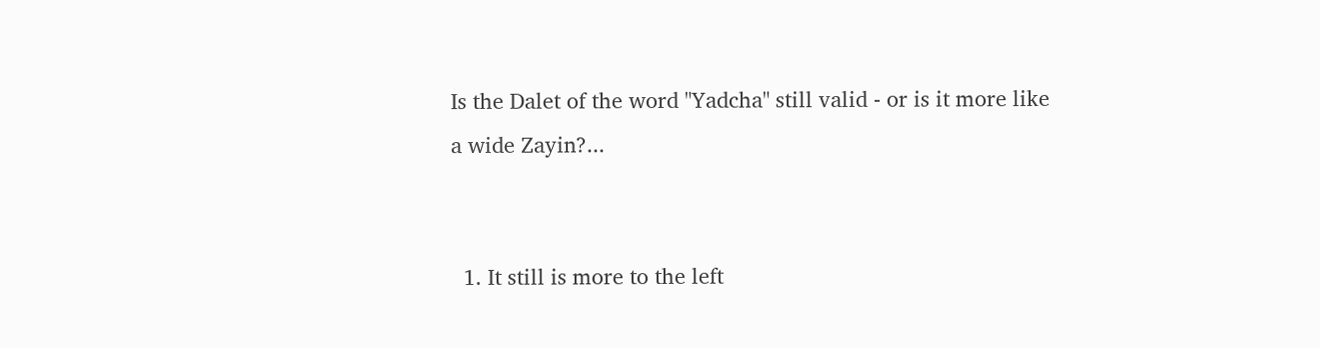Is the Dalet of the word "Yadcha" still valid - or is it more like a wide Zayin?...


  1. It still is more to the left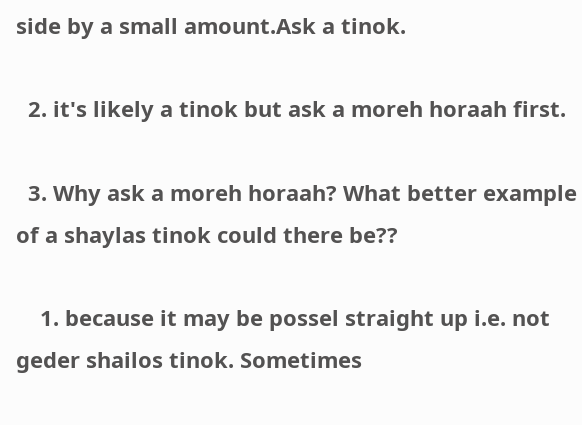side by a small amount.Ask a tinok.

  2. it's likely a tinok but ask a moreh horaah first.

  3. Why ask a moreh horaah? What better example of a shaylas tinok could there be??

    1. because it may be possel straight up i.e. not geder shailos tinok. Sometimes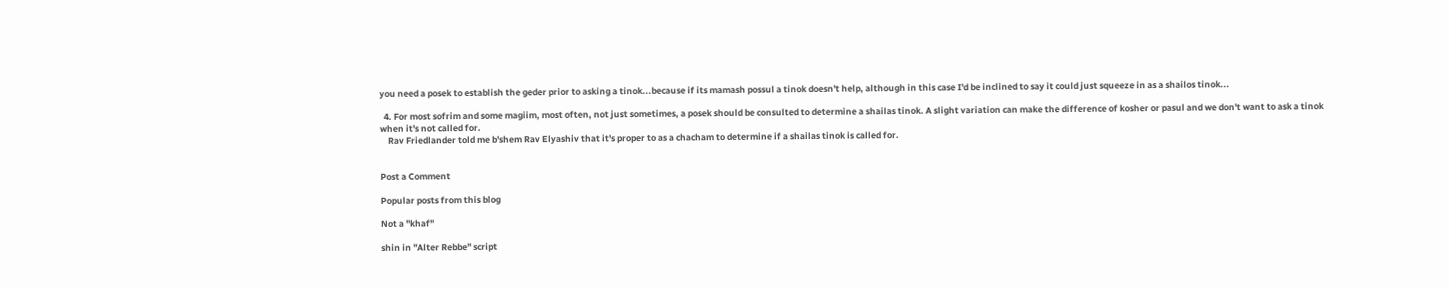you need a posek to establish the geder prior to asking a tinok...because if its mamash possul a tinok doesn't help, although in this case I'd be inclined to say it could just squeeze in as a shailos tinok...

  4. For most sofrim and some magiim, most often, not just sometimes, a posek should be consulted to determine a shailas tinok. A slight variation can make the difference of kosher or pasul and we don't want to ask a tinok when it's not called for.
    Rav Friedlander told me b'shem Rav Elyashiv that it's proper to as a chacham to determine if a shailas tinok is called for.


Post a Comment

Popular posts from this blog

Not a "khaf"

shin in "Alter Rebbe" script